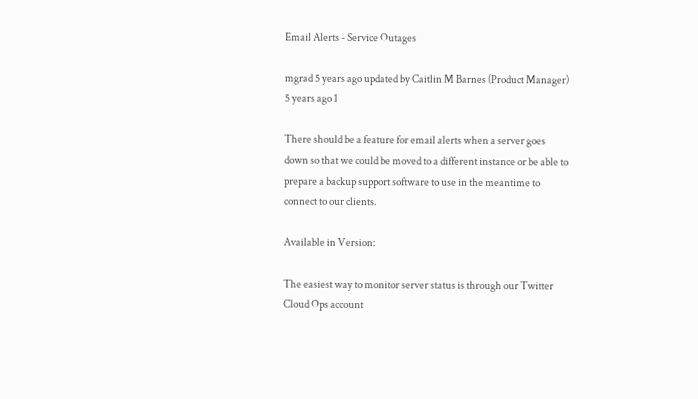Email Alerts - Service Outages

mgrad 5 years ago updated by Caitlin M Barnes (Product Manager) 5 years ago 1

There should be a feature for email alerts when a server goes down so that we could be moved to a different instance or be able to prepare a backup support software to use in the meantime to connect to our clients.

Available in Version:

The easiest way to monitor server status is through our Twitter Cloud Ops account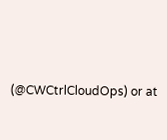(@CWCtrlCloudOps) or at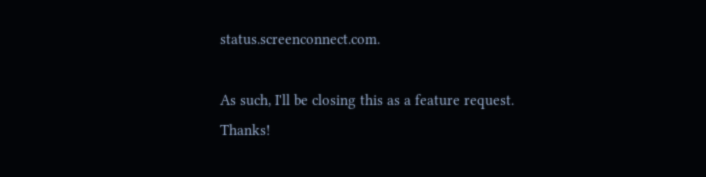status.screenconnect.com.

As such, I'll be closing this as a feature request. Thanks!